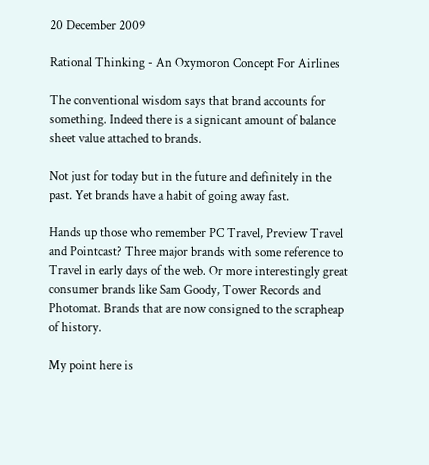20 December 2009

Rational Thinking - An Oxymoron Concept For Airlines

The conventional wisdom says that brand accounts for something. Indeed there is a signicant amount of balance sheet value attached to brands.

Not just for today but in the future and definitely in the past. Yet brands have a habit of going away fast.

Hands up those who remember PC Travel, Preview Travel and Pointcast? Three major brands with some reference to Travel in early days of the web. Or more interestingly great consumer brands like Sam Goody, Tower Records and Photomat. Brands that are now consigned to the scrapheap of history.

My point here is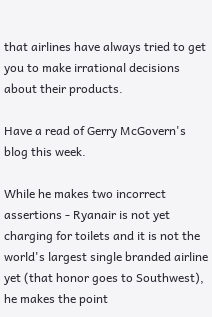that airlines have always tried to get you to make irrational decisions about their products.

Have a read of Gerry McGovern's blog this week.

While he makes two incorrect assertions - Ryanair is not yet charging for toilets and it is not the world's largest single branded airline yet (that honor goes to Southwest), he makes the point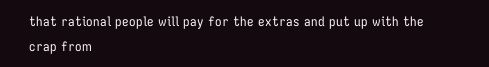that rational people will pay for the extras and put up with the crap from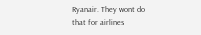Ryanair. They wont do that for airlines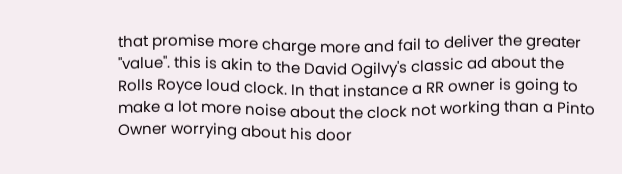that promise more charge more and fail to deliver the greater "value". this is akin to the David Ogilvy's classic ad about the Rolls Royce loud clock. In that instance a RR owner is going to make a lot more noise about the clock not working than a Pinto Owner worrying about his door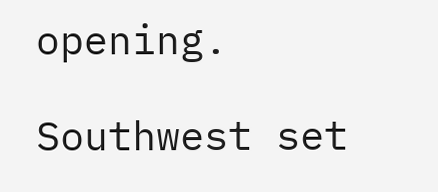opening.

Southwest set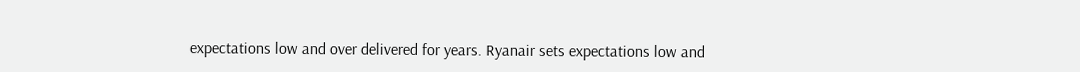expectations low and over delivered for years. Ryanair sets expectations low and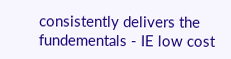consistently delivers the fundementals - IE low cost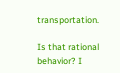transportation.

Is that rational behavior? I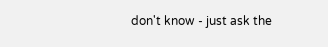don't know - just ask the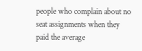people who complain about no seat assignments when they paid the average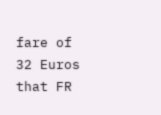fare of 32 Euros that FR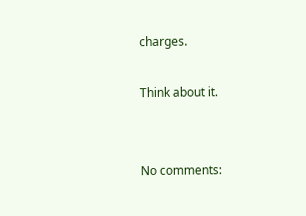charges.

Think about it.


No comments: